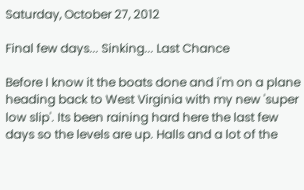Saturday, October 27, 2012

Final few days... Sinking... Last Chance

Before I know it the boats done and i'm on a plane heading back to West Virginia with my new 'super low slip'. Its been raining hard here the last few days so the levels are up. Halls and a lot of the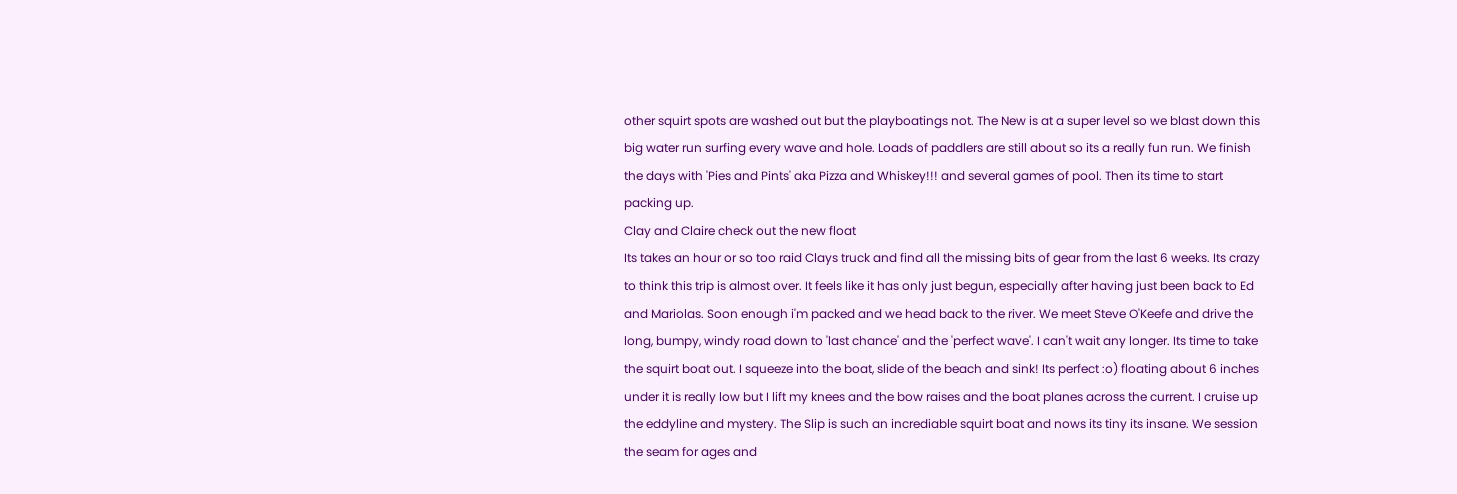other squirt spots are washed out but the playboatings not. The New is at a super level so we blast down this big water run surfing every wave and hole. Loads of paddlers are still about so its a really fun run. We finish the days with 'Pies and Pints' aka Pizza and Whiskey!!! and several games of pool. Then its time to start packing up.
Clay and Claire check out the new float
Its takes an hour or so too raid Clays truck and find all the missing bits of gear from the last 6 weeks. Its crazy to think this trip is almost over. It feels like it has only just begun, especially after having just been back to Ed and Mariolas. Soon enough i'm packed and we head back to the river. We meet Steve O'Keefe and drive the long, bumpy, windy road down to 'last chance' and the 'perfect wave'. I can't wait any longer. Its time to take the squirt boat out. I squeeze into the boat, slide of the beach and sink! Its perfect :o) floating about 6 inches under it is really low but I lift my knees and the bow raises and the boat planes across the current. I cruise up the eddyline and mystery. The Slip is such an incrediable squirt boat and nows its tiny its insane. We session the seam for ages and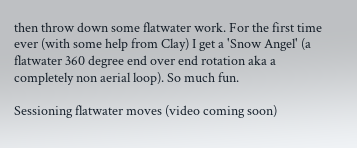then throw down some flatwater work. For the first time ever (with some help from Clay) I get a 'Snow Angel' (a flatwater 360 degree end over end rotation aka a completely non aerial loop). So much fun.

Sessioning flatwater moves (video coming soon)